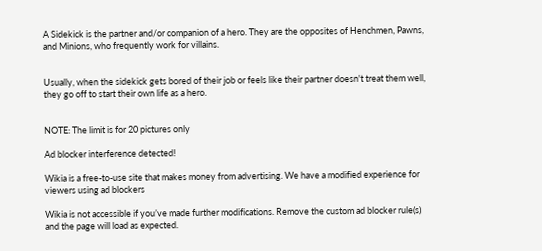A Sidekick is the partner and/or companion of a hero. They are the opposites of Henchmen, Pawns, and Minions, who frequently work for villains.


Usually, when the sidekick gets bored of their job or feels like their partner doesn't treat them well, they go off to start their own life as a hero.


NOTE: The limit is for 20 pictures only

Ad blocker interference detected!

Wikia is a free-to-use site that makes money from advertising. We have a modified experience for viewers using ad blockers

Wikia is not accessible if you’ve made further modifications. Remove the custom ad blocker rule(s) and the page will load as expected.